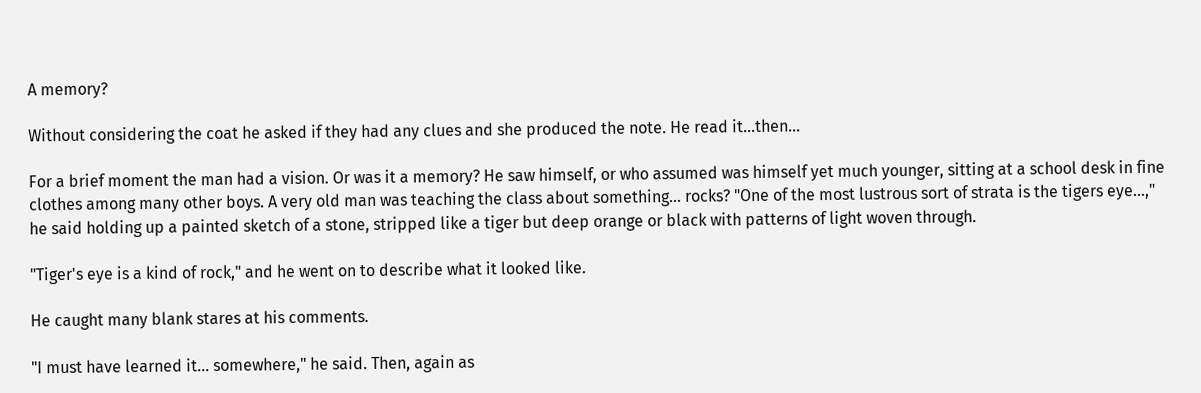A memory?

Without considering the coat he asked if they had any clues and she produced the note. He read it...then...

For a brief moment the man had a vision. Or was it a memory? He saw himself, or who assumed was himself yet much younger, sitting at a school desk in fine clothes among many other boys. A very old man was teaching the class about something... rocks? "One of the most lustrous sort of strata is the tigers eye...," he said holding up a painted sketch of a stone, stripped like a tiger but deep orange or black with patterns of light woven through.

"Tiger's eye is a kind of rock," and he went on to describe what it looked like.

He caught many blank stares at his comments.

"I must have learned it... somewhere," he said. Then, again as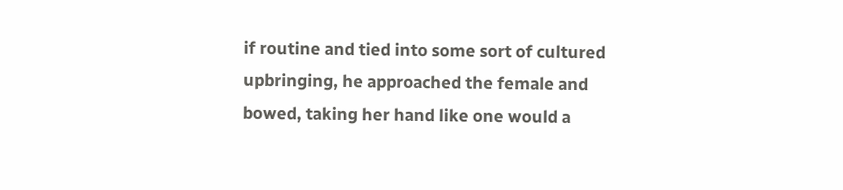if routine and tied into some sort of cultured upbringing, he approached the female and bowed, taking her hand like one would a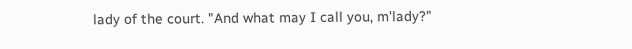lady of the court. "And what may I call you, m'lady?"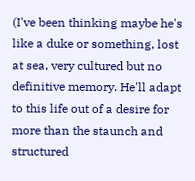(I've been thinking maybe he's like a duke or something, lost at sea, very cultured but no definitive memory. He'll adapt to this life out of a desire for more than the staunch and structured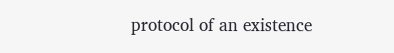protocol of an existence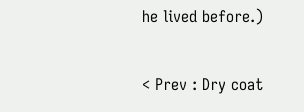he lived before.)

< Prev : Dry coat